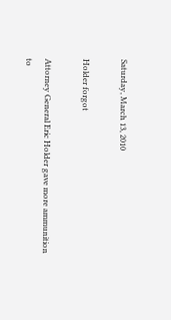Saturday, March 13, 2010

Holder forgot

Attorney General Eric Holder gave more ammunition to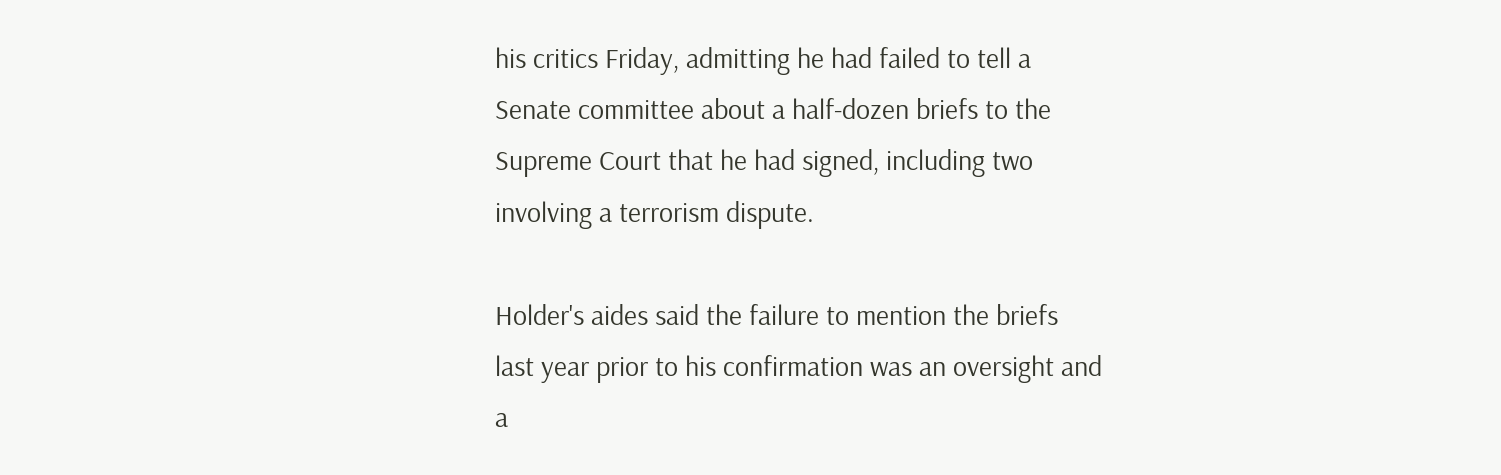his critics Friday, admitting he had failed to tell a Senate committee about a half-dozen briefs to the Supreme Court that he had signed, including two involving a terrorism dispute.

Holder's aides said the failure to mention the briefs last year prior to his confirmation was an oversight and a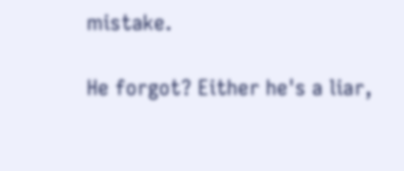mistake.

He forgot? Either he's a liar,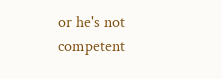or he's not competent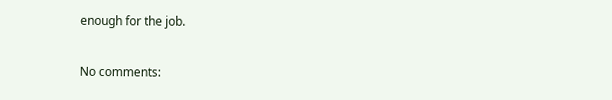enough for the job.

No comments: